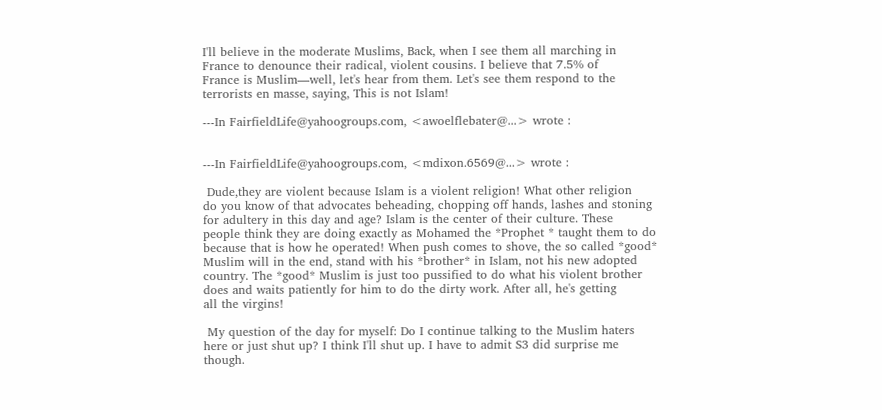I'll believe in the moderate Muslims, Back, when I see them all marching in
France to denounce their radical, violent cousins. I believe that 7.5% of
France is Muslim—well, let's hear from them. Let's see them respond to the
terrorists en masse, saying, This is not Islam!

---In FairfieldLife@yahoogroups.com, <awoelflebater@...> wrote :


---In FairfieldLife@yahoogroups.com, <mdixon.6569@...> wrote :

 Dude,they are violent because Islam is a violent religion! What other religion
do you know of that advocates beheading, chopping off hands, lashes and stoning
for adultery in this day and age? Islam is the center of their culture. These
people think they are doing exactly as Mohamed the *Prophet * taught them to do
because that is how he operated! When push comes to shove, the so called *good*
Muslim will in the end, stand with his *brother* in Islam, not his new adopted
country. The *good* Muslim is just too pussified to do what his violent brother
does and waits patiently for him to do the dirty work. After all, he's getting
all the virgins!

 My question of the day for myself: Do I continue talking to the Muslim haters
here or just shut up? I think I'll shut up. I have to admit S3 did surprise me
though.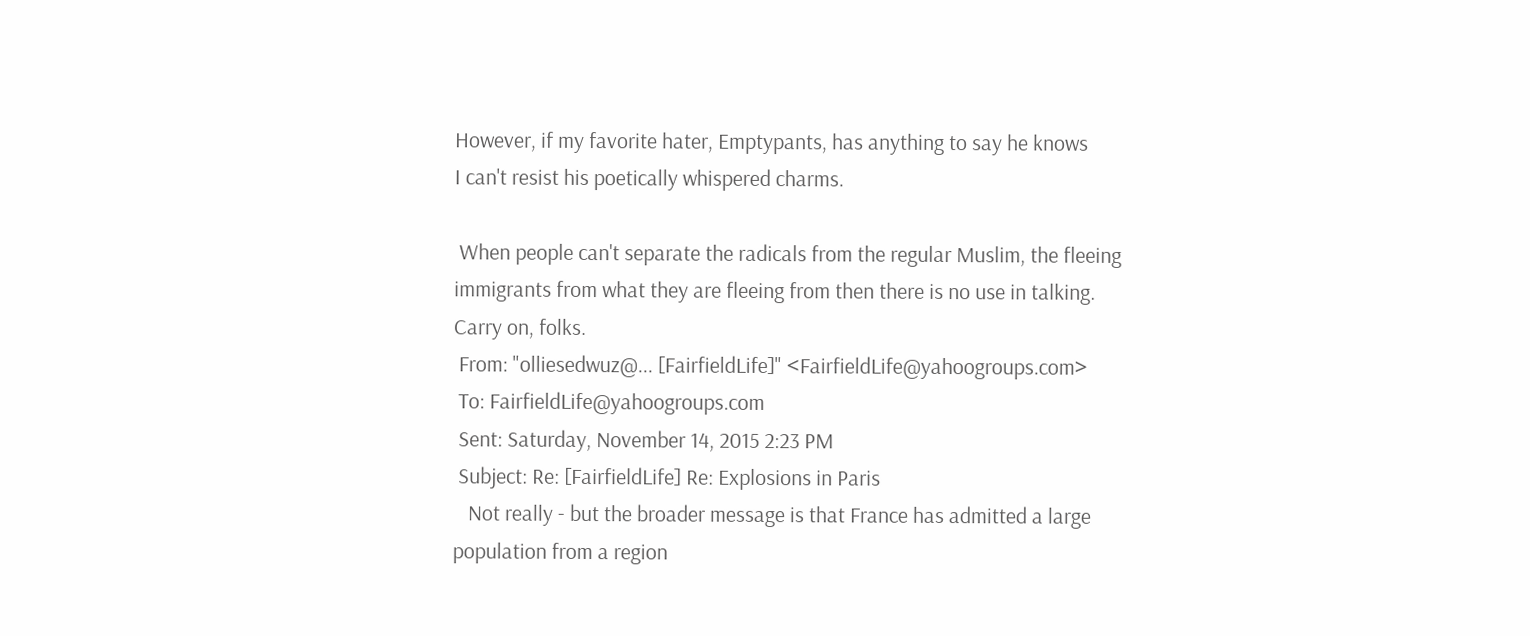However, if my favorite hater, Emptypants, has anything to say he knows
I can't resist his poetically whispered charms.

 When people can't separate the radicals from the regular Muslim, the fleeing
immigrants from what they are fleeing from then there is no use in talking.
Carry on, folks.
 From: "olliesedwuz@... [FairfieldLife]" <FairfieldLife@yahoogroups.com>
 To: FairfieldLife@yahoogroups.com
 Sent: Saturday, November 14, 2015 2:23 PM
 Subject: Re: [FairfieldLife] Re: Explosions in Paris
   Not really - but the broader message is that France has admitted a large
population from a region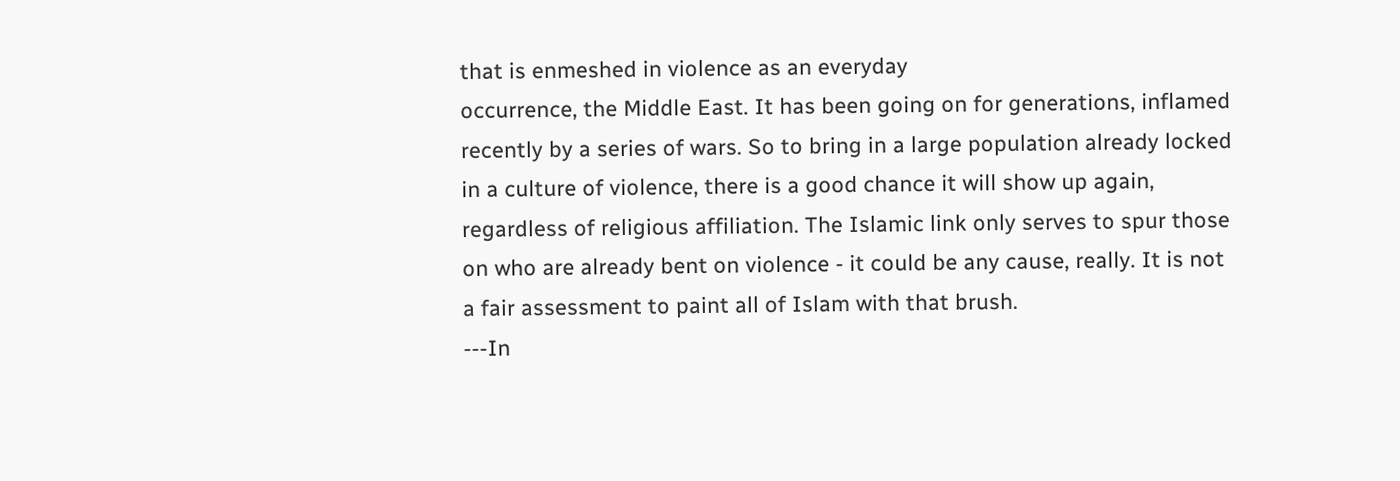that is enmeshed in violence as an everyday
occurrence, the Middle East. It has been going on for generations, inflamed
recently by a series of wars. So to bring in a large population already locked
in a culture of violence, there is a good chance it will show up again,
regardless of religious affiliation. The Islamic link only serves to spur those
on who are already bent on violence - it could be any cause, really. It is not
a fair assessment to paint all of Islam with that brush.
---In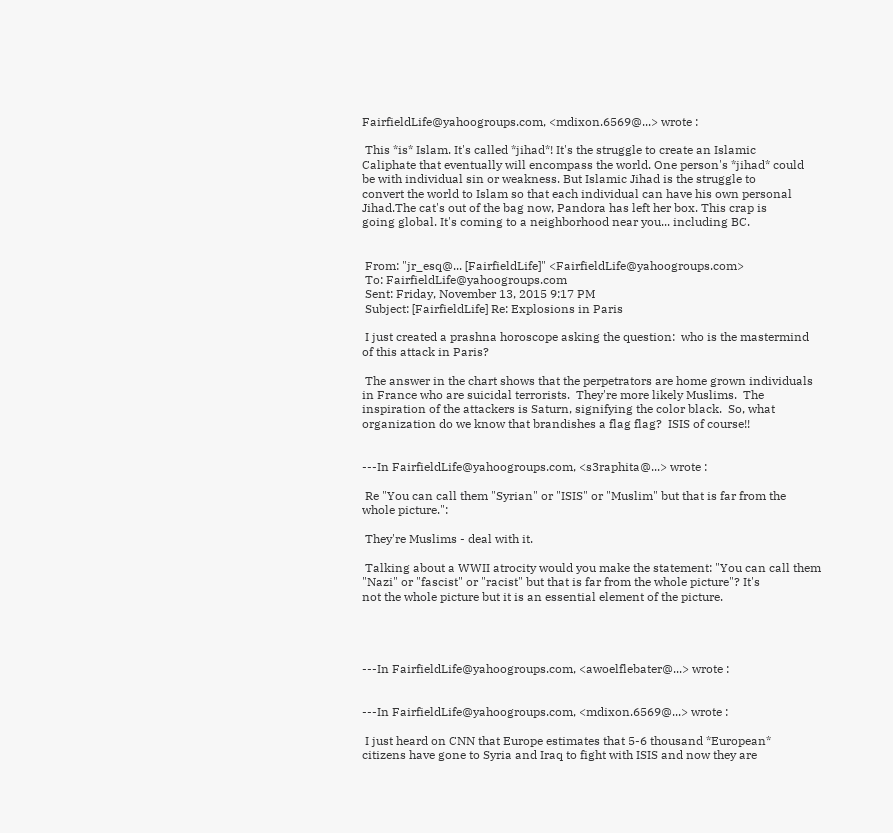FairfieldLife@yahoogroups.com, <mdixon.6569@...> wrote :

 This *is* Islam. It's called *jihad*! It's the struggle to create an Islamic
Caliphate that eventually will encompass the world. One person's *jihad* could
be with individual sin or weakness. But Islamic Jihad is the struggle to
convert the world to Islam so that each individual can have his own personal
Jihad.The cat's out of the bag now, Pandora has left her box. This crap is
going global. It's coming to a neighborhood near you... including BC.


 From: "jr_esq@... [FairfieldLife]" <FairfieldLife@yahoogroups.com>
 To: FairfieldLife@yahoogroups.com
 Sent: Friday, November 13, 2015 9:17 PM
 Subject: [FairfieldLife] Re: Explosions in Paris

 I just created a prashna horoscope asking the question:  who is the mastermind
of this attack in Paris?

 The answer in the chart shows that the perpetrators are home grown individuals
in France who are suicidal terrorists.  They're more likely Muslims.  The
inspiration of the attackers is Saturn, signifying the color black.  So, what
organization do we know that brandishes a flag flag?  ISIS of course!!


---In FairfieldLife@yahoogroups.com, <s3raphita@...> wrote :

 Re "You can call them "Syrian" or "ISIS" or "Muslim" but that is far from the
whole picture.":

 They're Muslims - deal with it.

 Talking about a WWII atrocity would you make the statement: "You can call them
"Nazi" or "fascist" or "racist" but that is far from the whole picture"? It's
not the whole picture but it is an essential element of the picture.




---In FairfieldLife@yahoogroups.com, <awoelflebater@...> wrote :


---In FairfieldLife@yahoogroups.com, <mdixon.6569@...> wrote :

 I just heard on CNN that Europe estimates that 5-6 thousand *European*
citizens have gone to Syria and Iraq to fight with ISIS and now they are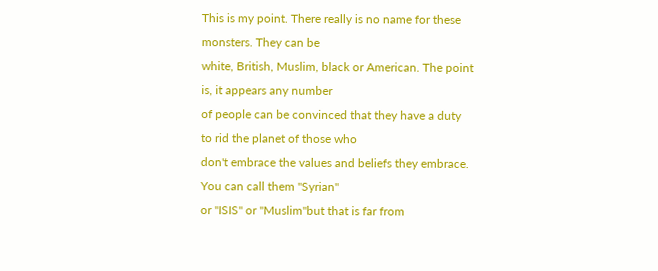This is my point. There really is no name for these monsters. They can be
white, British, Muslim, black or American. The point is, it appears any number
of people can be convinced that they have a duty to rid the planet of those who
don't embrace the values and beliefs they embrace. You can call them "Syrian"
or "ISIS" or "Muslim"but that is far from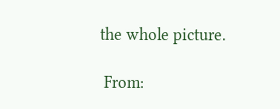the whole picture.

 From: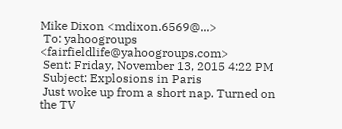Mike Dixon <mdixon.6569@...>
 To: yahoogroups <fairfieldlife@yahoogroups.com>
 Sent: Friday, November 13, 2015 4:22 PM
 Subject: Explosions in Paris
 Just woke up from a short nap. Turned on the TV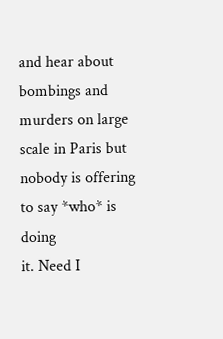and hear about bombings and
murders on large scale in Paris but nobody is offering to say *who* is doing
it. Need I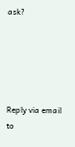ask?





Reply via email to